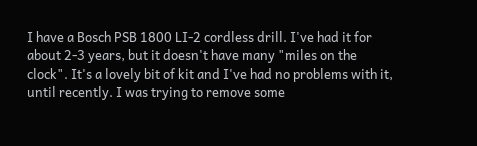I have a Bosch PSB 1800 LI-2 cordless drill. I've had it for about 2-3 years, but it doesn't have many "miles on the clock". It's a lovely bit of kit and I've had no problems with it, until recently. I was trying to remove some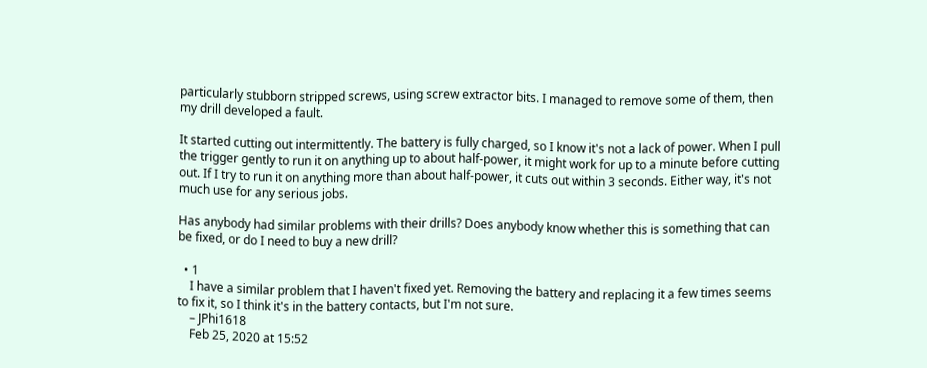particularly stubborn stripped screws, using screw extractor bits. I managed to remove some of them, then my drill developed a fault.

It started cutting out intermittently. The battery is fully charged, so I know it's not a lack of power. When I pull the trigger gently to run it on anything up to about half-power, it might work for up to a minute before cutting out. If I try to run it on anything more than about half-power, it cuts out within 3 seconds. Either way, it's not much use for any serious jobs.

Has anybody had similar problems with their drills? Does anybody know whether this is something that can be fixed, or do I need to buy a new drill?

  • 1
    I have a similar problem that I haven't fixed yet. Removing the battery and replacing it a few times seems to fix it, so I think it's in the battery contacts, but I'm not sure.
    – JPhi1618
    Feb 25, 2020 at 15:52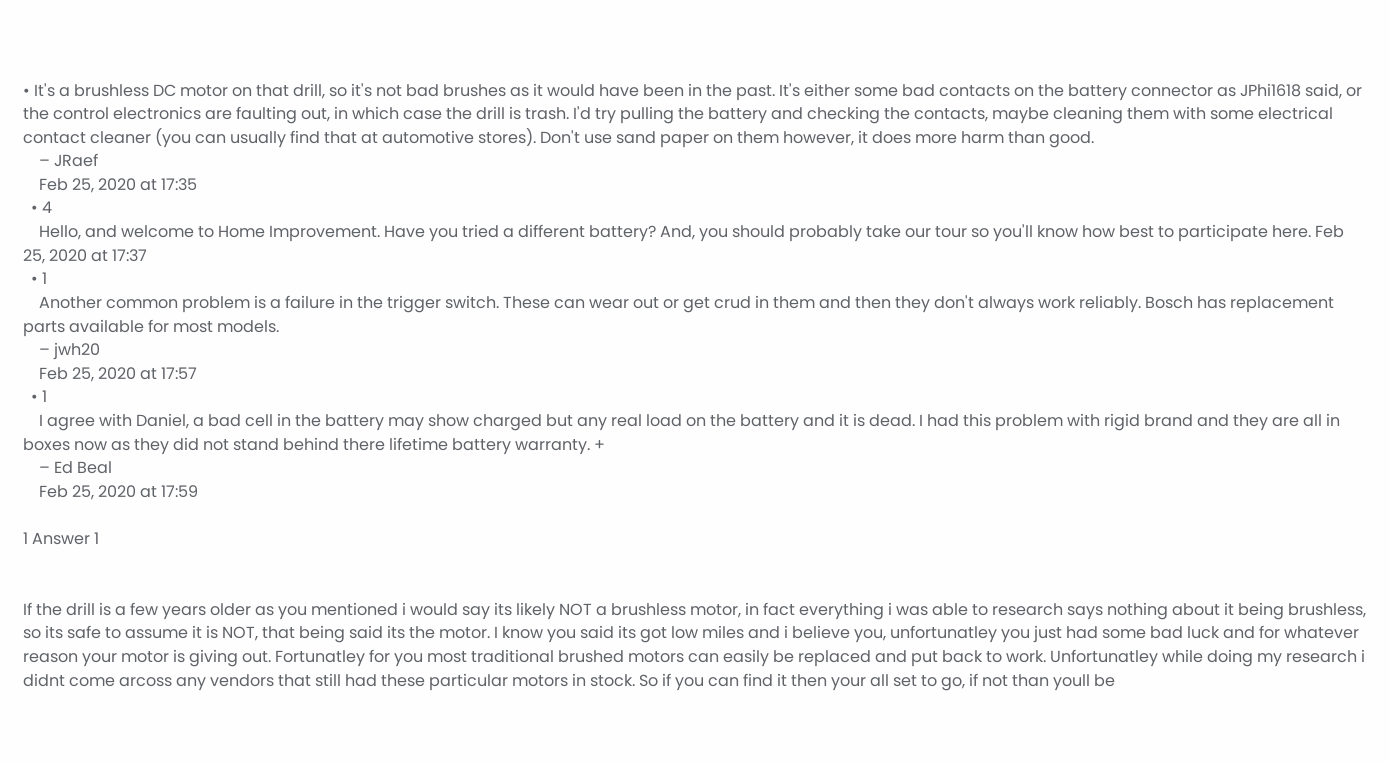• It's a brushless DC motor on that drill, so it's not bad brushes as it would have been in the past. It's either some bad contacts on the battery connector as JPhi1618 said, or the control electronics are faulting out, in which case the drill is trash. I'd try pulling the battery and checking the contacts, maybe cleaning them with some electrical contact cleaner (you can usually find that at automotive stores). Don't use sand paper on them however, it does more harm than good.
    – JRaef
    Feb 25, 2020 at 17:35
  • 4
    Hello, and welcome to Home Improvement. Have you tried a different battery? And, you should probably take our tour so you'll know how best to participate here. Feb 25, 2020 at 17:37
  • 1
    Another common problem is a failure in the trigger switch. These can wear out or get crud in them and then they don't always work reliably. Bosch has replacement parts available for most models.
    – jwh20
    Feb 25, 2020 at 17:57
  • 1
    I agree with Daniel, a bad cell in the battery may show charged but any real load on the battery and it is dead. I had this problem with rigid brand and they are all in boxes now as they did not stand behind there lifetime battery warranty. +
    – Ed Beal
    Feb 25, 2020 at 17:59

1 Answer 1


If the drill is a few years older as you mentioned i would say its likely NOT a brushless motor, in fact everything i was able to research says nothing about it being brushless, so its safe to assume it is NOT, that being said its the motor. I know you said its got low miles and i believe you, unfortunatley you just had some bad luck and for whatever reason your motor is giving out. Fortunatley for you most traditional brushed motors can easily be replaced and put back to work. Unfortunatley while doing my research i didnt come arcoss any vendors that still had these particular motors in stock. So if you can find it then your all set to go, if not than youll be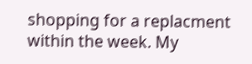shopping for a replacment within the week. My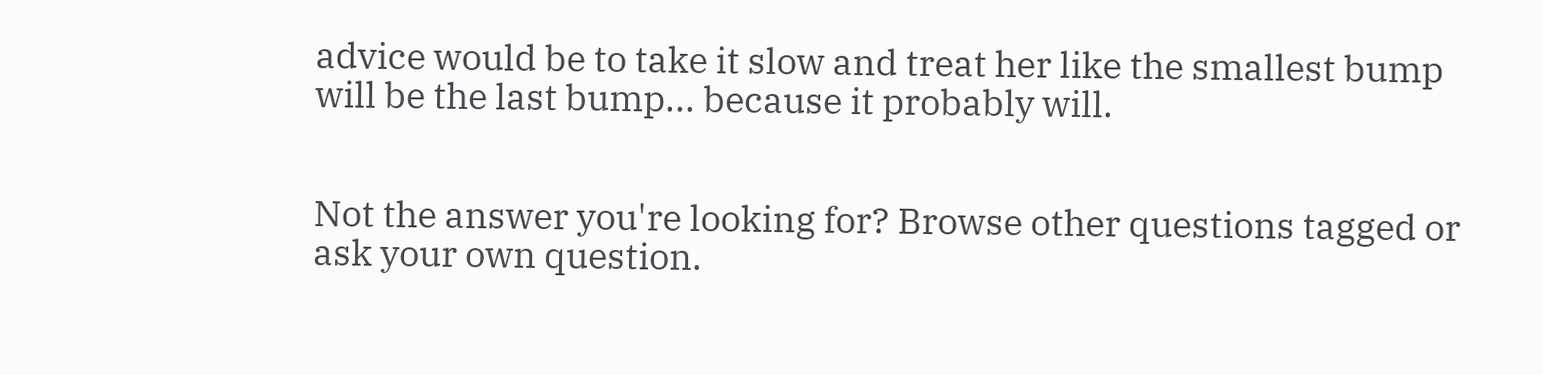advice would be to take it slow and treat her like the smallest bump will be the last bump... because it probably will.


Not the answer you're looking for? Browse other questions tagged or ask your own question.